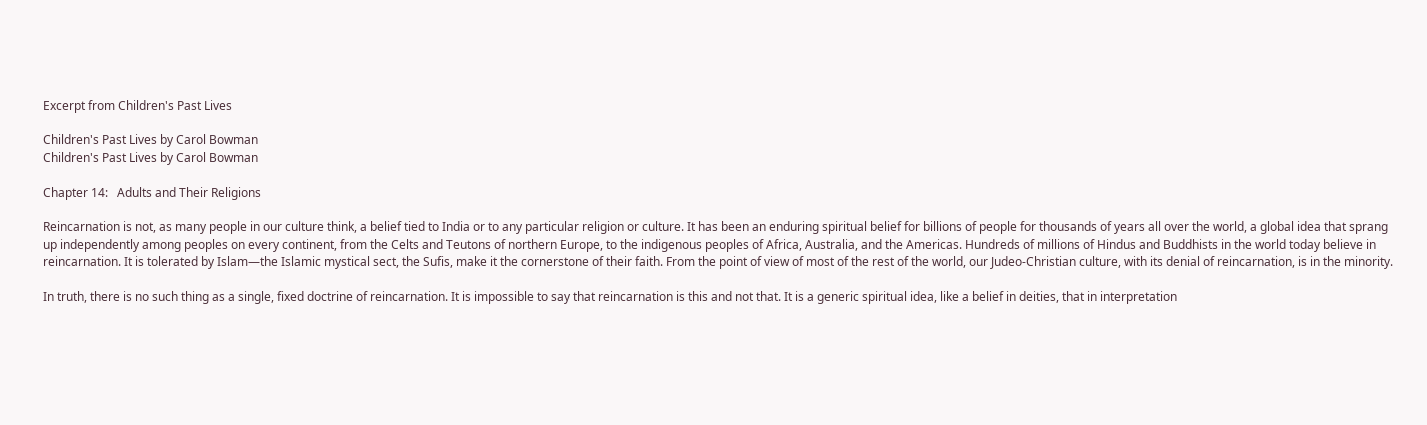Excerpt from Children's Past Lives

Children's Past Lives by Carol Bowman
Children's Past Lives by Carol Bowman

Chapter 14:   Adults and Their Religions

Reincarnation is not, as many people in our culture think, a belief tied to India or to any particular religion or culture. It has been an enduring spiritual belief for billions of people for thousands of years all over the world, a global idea that sprang up independently among peoples on every continent, from the Celts and Teutons of northern Europe, to the indigenous peoples of Africa, Australia, and the Americas. Hundreds of millions of Hindus and Buddhists in the world today believe in reincarnation. It is tolerated by Islam—the Islamic mystical sect, the Sufis, make it the cornerstone of their faith. From the point of view of most of the rest of the world, our Judeo-Christian culture, with its denial of reincarnation, is in the minority.

In truth, there is no such thing as a single, fixed doctrine of reincarnation. It is impossible to say that reincarnation is this and not that. It is a generic spiritual idea, like a belief in deities, that in interpretation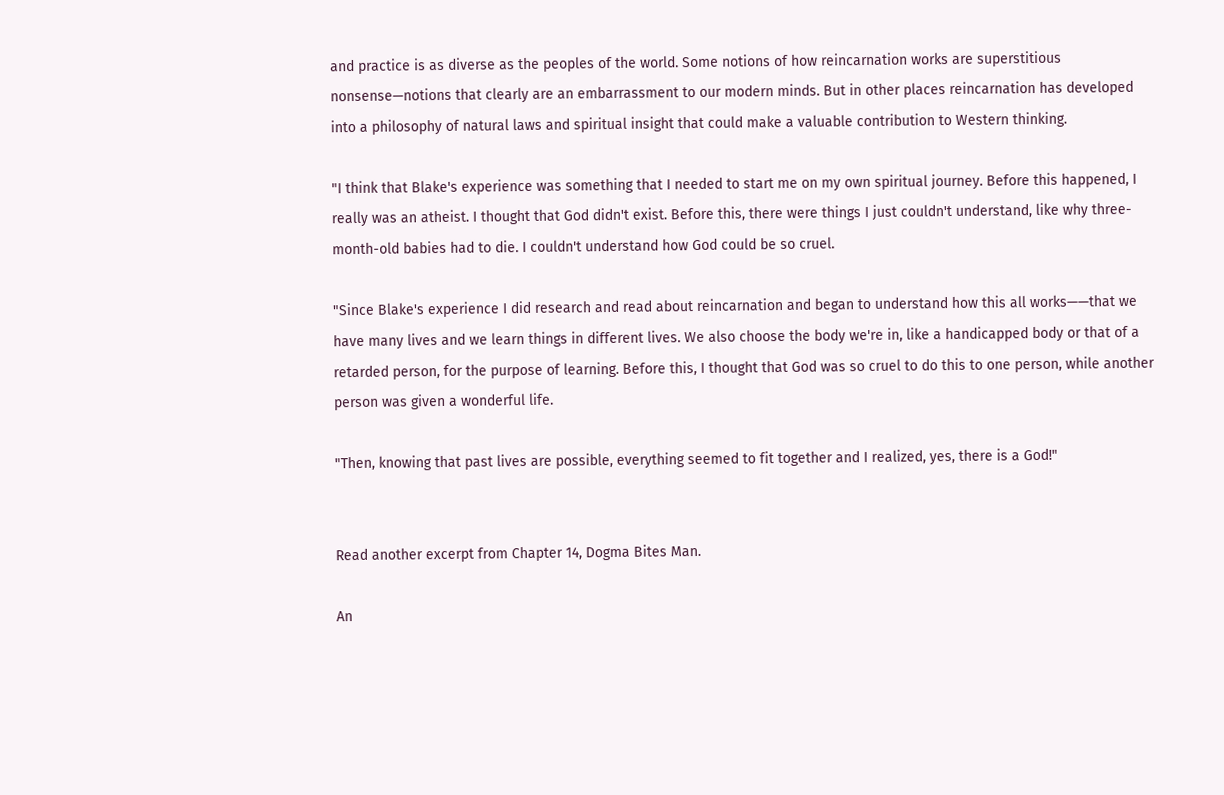and practice is as diverse as the peoples of the world. Some notions of how reincarnation works are superstitious nonsense—notions that clearly are an embarrassment to our modern minds. But in other places reincarnation has developed into a philosophy of natural laws and spiritual insight that could make a valuable contribution to Western thinking.

"I think that Blake's experience was something that I needed to start me on my own spiritual journey. Before this happened, I really was an atheist. I thought that God didn't exist. Before this, there were things I just couldn't understand, like why three-month-old babies had to die. I couldn't understand how God could be so cruel.

"Since Blake's experience I did research and read about reincarnation and began to understand how this all works——that we have many lives and we learn things in different lives. We also choose the body we're in, like a handicapped body or that of a retarded person, for the purpose of learning. Before this, I thought that God was so cruel to do this to one person, while another person was given a wonderful life.

"Then, knowing that past lives are possible, everything seemed to fit together and I realized, yes, there is a God!"


Read another excerpt from Chapter 14, Dogma Bites Man.

An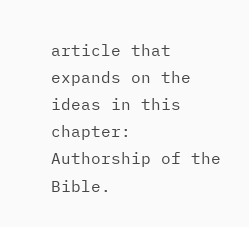article that expands on the ideas in this chapter: Authorship of the Bible.